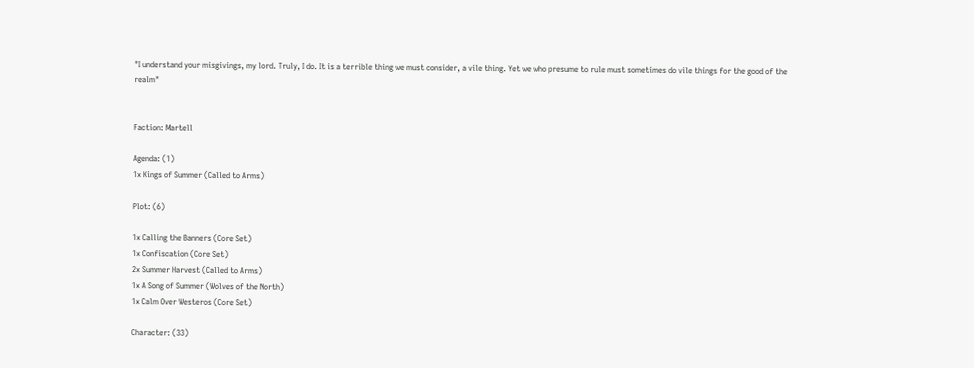"I understand your misgivings, my lord. Truly, I do. It is a terrible thing we must consider, a vile thing. Yet we who presume to rule must sometimes do vile things for the good of the realm"


Faction: Martell

Agenda: (1)
1x Kings of Summer (Called to Arms)

Plot: (6)

1x Calling the Banners (Core Set)
1x Confiscation (Core Set)
2x Summer Harvest (Called to Arms)
1x A Song of Summer (Wolves of the North)
1x Calm Over Westeros (Core Set)

Character: (33)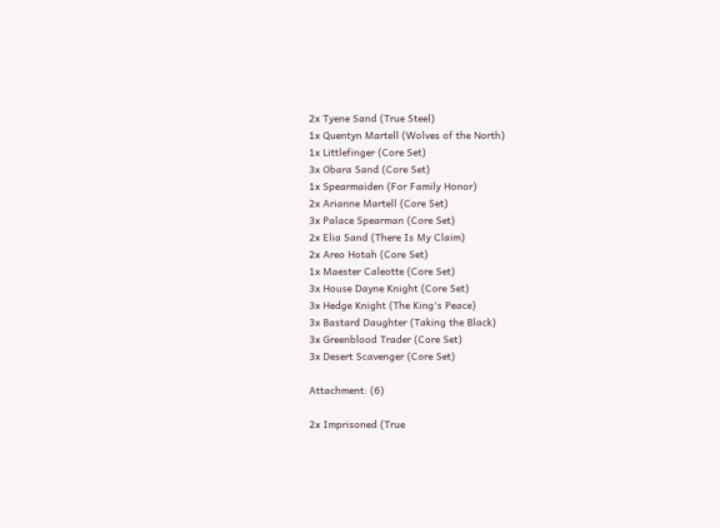2x Tyene Sand (True Steel)
1x Quentyn Martell (Wolves of the North)
1x Littlefinger (Core Set)
3x Obara Sand (Core Set)
1x Spearmaiden (For Family Honor)
2x Arianne Martell (Core Set)
3x Palace Spearman (Core Set)
2x Elia Sand (There Is My Claim)
2x Areo Hotah (Core Set)
1x Maester Caleotte (Core Set)
3x House Dayne Knight (Core Set)
3x Hedge Knight (The King's Peace)
3x Bastard Daughter (Taking the Black)
3x Greenblood Trader (Core Set)
3x Desert Scavenger (Core Set)

Attachment: (6)

2x Imprisoned (True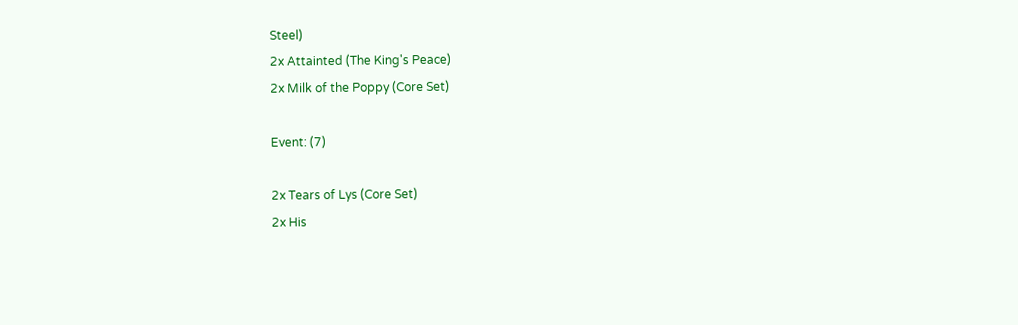Steel)
2x Attainted (The King's Peace)
2x Milk of the Poppy (Core Set)

Event: (7)

2x Tears of Lys (Core Set)
2x His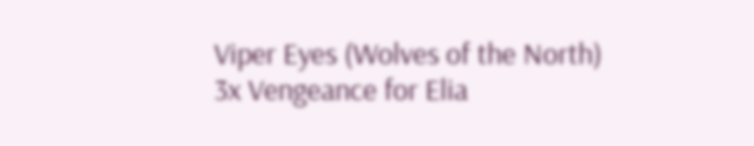Viper Eyes (Wolves of the North)
3x Vengeance for Elia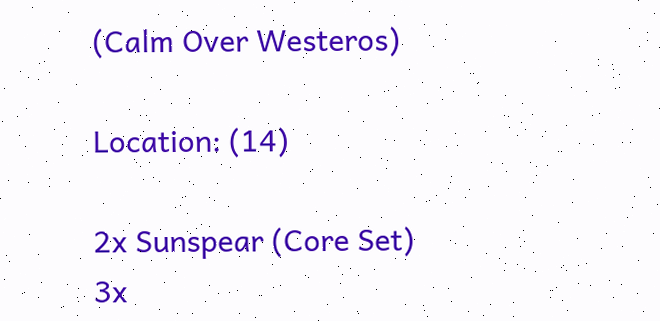(Calm Over Westeros)

Location: (14)

2x Sunspear (Core Set)
3x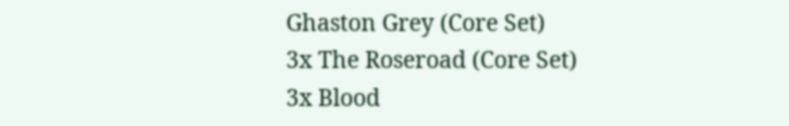Ghaston Grey (Core Set)
3x The Roseroad (Core Set)
3x Blood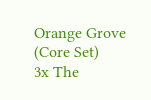Orange Grove (Core Set)
3x The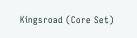Kingsroad (Core Set)